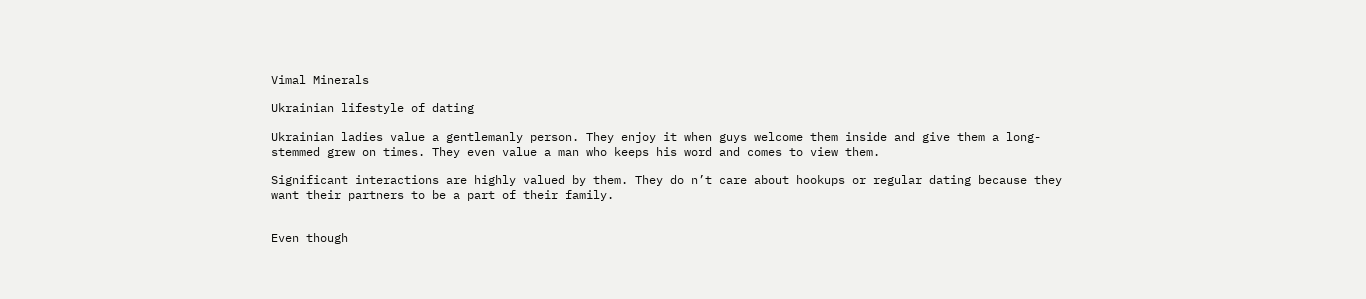Vimal Minerals

Ukrainian lifestyle of dating

Ukrainian ladies value a gentlemanly person. They enjoy it when guys welcome them inside and give them a long-stemmed grew on times. They even value a man who keeps his word and comes to view them.

Significant interactions are highly valued by them. They do n’t care about hookups or regular dating because they want their partners to be a part of their family.


Even though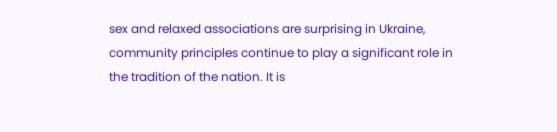sex and relaxed associations are surprising in Ukraine, community principles continue to play a significant role in the tradition of the nation. It is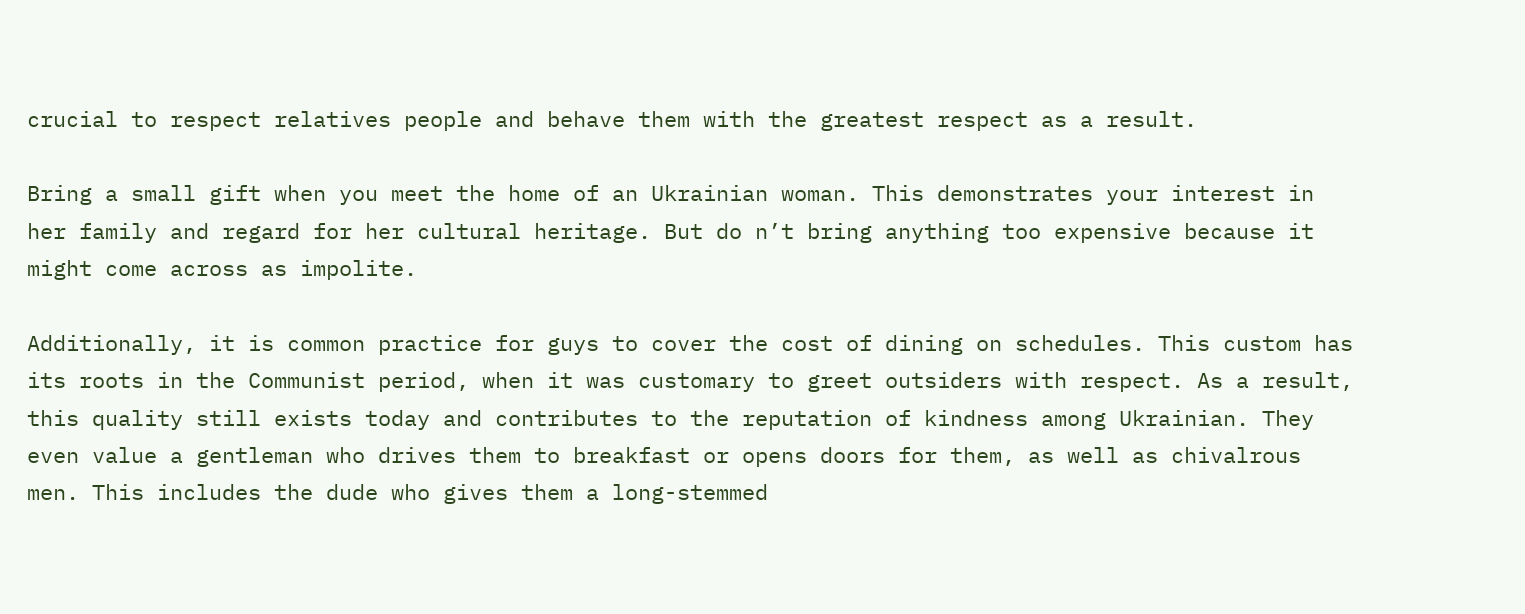crucial to respect relatives people and behave them with the greatest respect as a result.

Bring a small gift when you meet the home of an Ukrainian woman. This demonstrates your interest in her family and regard for her cultural heritage. But do n’t bring anything too expensive because it might come across as impolite.

Additionally, it is common practice for guys to cover the cost of dining on schedules. This custom has its roots in the Communist period, when it was customary to greet outsiders with respect. As a result, this quality still exists today and contributes to the reputation of kindness among Ukrainian. They even value a gentleman who drives them to breakfast or opens doors for them, as well as chivalrous men. This includes the dude who gives them a long-stemmed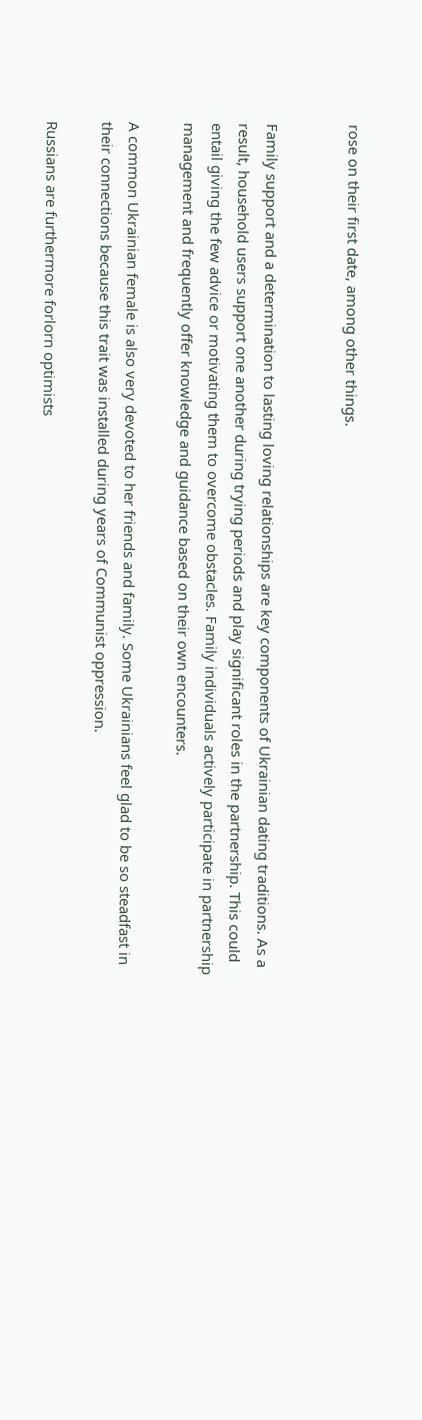rose on their first date, among other things.


Family support and a determination to lasting loving relationships are key components of Ukrainian dating traditions. As a result, household users support one another during trying periods and play significant roles in the partnership. This could entail giving the few advice or motivating them to overcome obstacles. Family individuals actively participate in partnership management and frequently offer knowledge and guidance based on their own encounters.

A common Ukrainian female is also very devoted to her friends and family. Some Ukrainians feel glad to be so steadfast in their connections because this trait was installed during years of Communist oppression.

Russians are furthermore forlorn optimists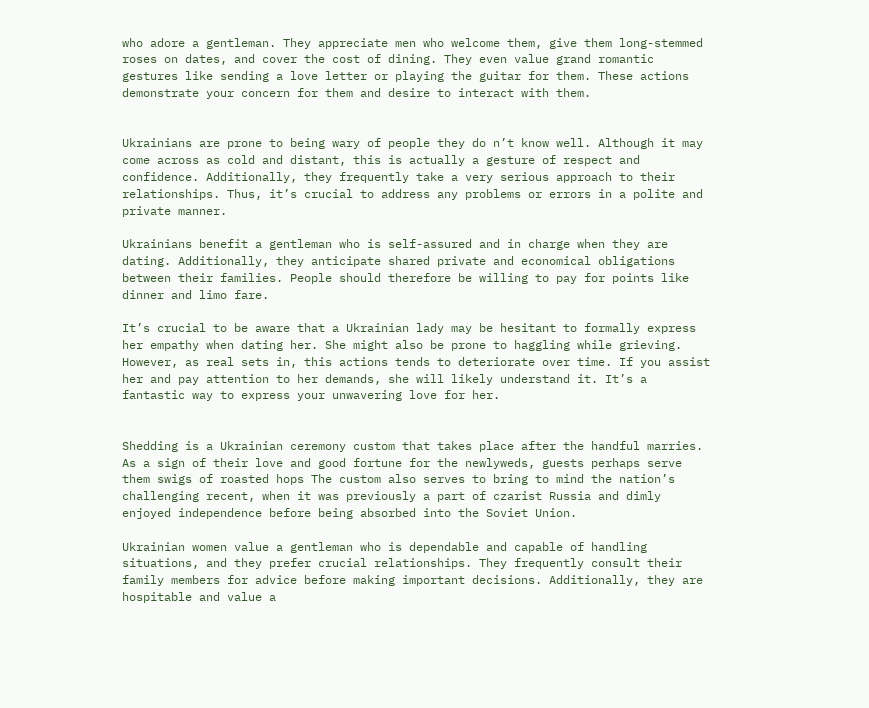who adore a gentleman. They appreciate men who welcome them, give them long-stemmed roses on dates, and cover the cost of dining. They even value grand romantic gestures like sending a love letter or playing the guitar for them. These actions demonstrate your concern for them and desire to interact with them.


Ukrainians are prone to being wary of people they do n’t know well. Although it may come across as cold and distant, this is actually a gesture of respect and confidence. Additionally, they frequently take a very serious approach to their relationships. Thus, it’s crucial to address any problems or errors in a polite and private manner.

Ukrainians benefit a gentleman who is self-assured and in charge when they are dating. Additionally, they anticipate shared private and economical obligations between their families. People should therefore be willing to pay for points like dinner and limo fare.

It’s crucial to be aware that a Ukrainian lady may be hesitant to formally express her empathy when dating her. She might also be prone to haggling while grieving. However, as real sets in, this actions tends to deteriorate over time. If you assist her and pay attention to her demands, she will likely understand it. It’s a fantastic way to express your unwavering love for her.


Shedding is a Ukrainian ceremony custom that takes place after the handful marries. As a sign of their love and good fortune for the newlyweds, guests perhaps serve them swigs of roasted hops The custom also serves to bring to mind the nation’s challenging recent, when it was previously a part of czarist Russia and dimly enjoyed independence before being absorbed into the Soviet Union.

Ukrainian women value a gentleman who is dependable and capable of handling situations, and they prefer crucial relationships. They frequently consult their family members for advice before making important decisions. Additionally, they are hospitable and value a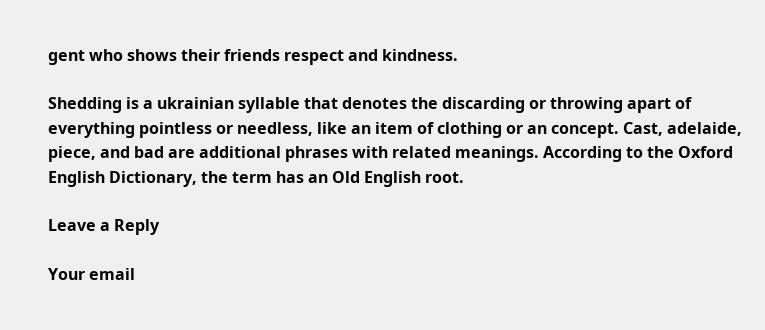gent who shows their friends respect and kindness.

Shedding is a ukrainian syllable that denotes the discarding or throwing apart of everything pointless or needless, like an item of clothing or an concept. Cast, adelaide, piece, and bad are additional phrases with related meanings. According to the Oxford English Dictionary, the term has an Old English root.

Leave a Reply

Your email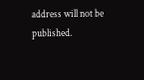address will not be published.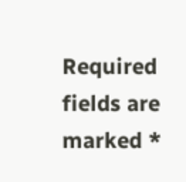Required fields are marked *